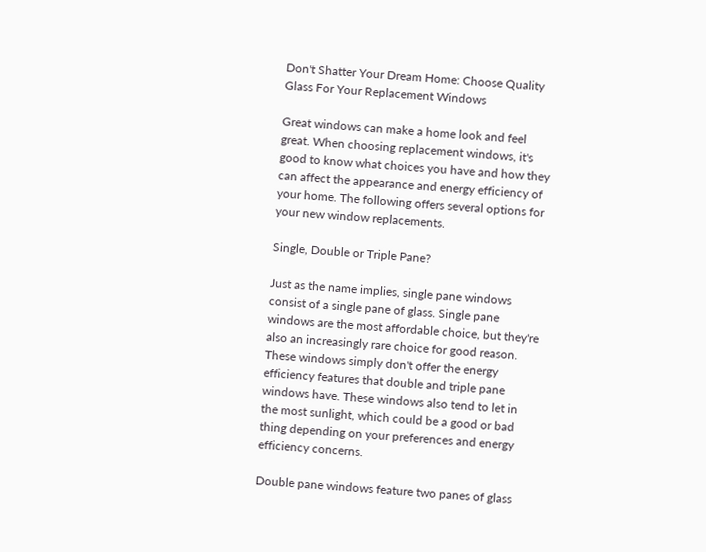Don't Shatter Your Dream Home: Choose Quality Glass For Your Replacement Windows

Great windows can make a home look and feel great. When choosing replacement windows, it's good to know what choices you have and how they can affect the appearance and energy efficiency of your home. The following offers several options for your new window replacements.

Single, Double or Triple Pane?

Just as the name implies, single pane windows consist of a single pane of glass. Single pane windows are the most affordable choice, but they're also an increasingly rare choice for good reason. These windows simply don't offer the energy efficiency features that double and triple pane windows have. These windows also tend to let in the most sunlight, which could be a good or bad thing depending on your preferences and energy efficiency concerns.

Double pane windows feature two panes of glass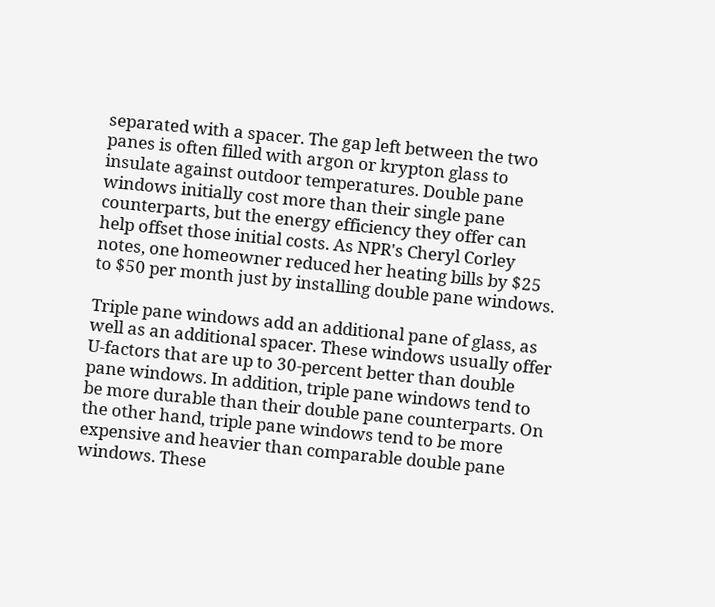separated with a spacer. The gap left between the two panes is often filled with argon or krypton glass to insulate against outdoor temperatures. Double pane windows initially cost more than their single pane counterparts, but the energy efficiency they offer can help offset those initial costs. As NPR's Cheryl Corley notes, one homeowner reduced her heating bills by $25 to $50 per month just by installing double pane windows.

Triple pane windows add an additional pane of glass, as well as an additional spacer. These windows usually offer U-factors that are up to 30-percent better than double pane windows. In addition, triple pane windows tend to be more durable than their double pane counterparts. On the other hand, triple pane windows tend to be more expensive and heavier than comparable double pane windows. These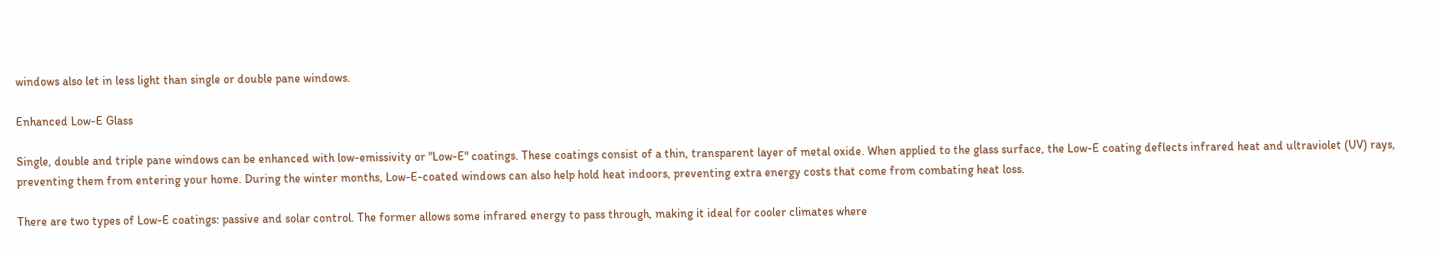windows also let in less light than single or double pane windows.

Enhanced Low-E Glass

Single, double and triple pane windows can be enhanced with low-emissivity or "Low-E" coatings. These coatings consist of a thin, transparent layer of metal oxide. When applied to the glass surface, the Low-E coating deflects infrared heat and ultraviolet (UV) rays, preventing them from entering your home. During the winter months, Low-E-coated windows can also help hold heat indoors, preventing extra energy costs that come from combating heat loss.

There are two types of Low-E coatings: passive and solar control. The former allows some infrared energy to pass through, making it ideal for cooler climates where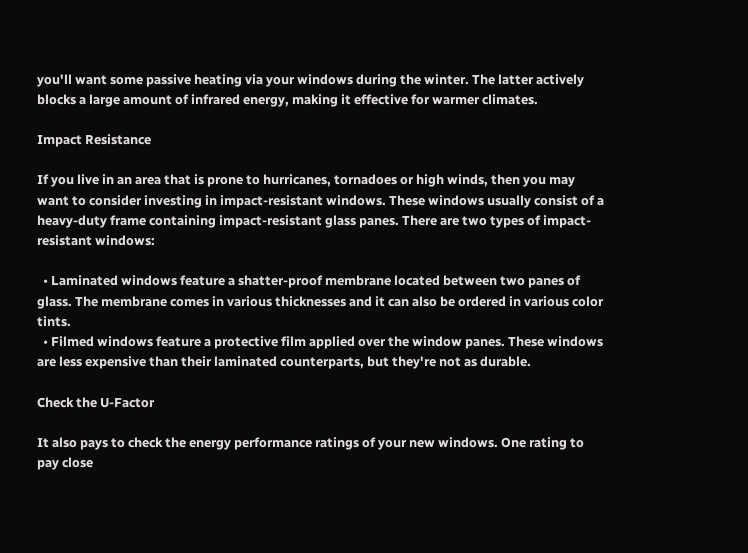you'll want some passive heating via your windows during the winter. The latter actively blocks a large amount of infrared energy, making it effective for warmer climates.

Impact Resistance

If you live in an area that is prone to hurricanes, tornadoes or high winds, then you may want to consider investing in impact-resistant windows. These windows usually consist of a heavy-duty frame containing impact-resistant glass panes. There are two types of impact-resistant windows:

  • Laminated windows feature a shatter-proof membrane located between two panes of glass. The membrane comes in various thicknesses and it can also be ordered in various color tints.
  • Filmed windows feature a protective film applied over the window panes. These windows are less expensive than their laminated counterparts, but they're not as durable.

Check the U-Factor

It also pays to check the energy performance ratings of your new windows. One rating to pay close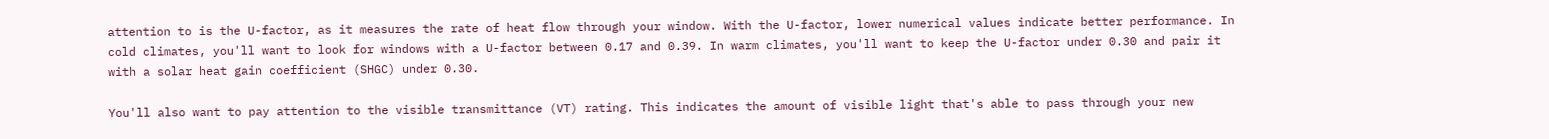attention to is the U-factor, as it measures the rate of heat flow through your window. With the U-factor, lower numerical values indicate better performance. In cold climates, you'll want to look for windows with a U-factor between 0.17 and 0.39. In warm climates, you'll want to keep the U-factor under 0.30 and pair it with a solar heat gain coefficient (SHGC) under 0.30.

You'll also want to pay attention to the visible transmittance (VT) rating. This indicates the amount of visible light that's able to pass through your new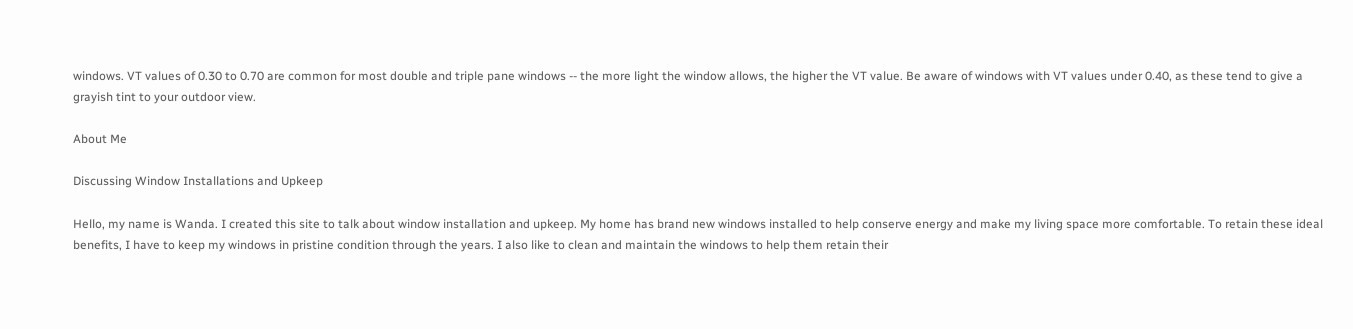windows. VT values of 0.30 to 0.70 are common for most double and triple pane windows -- the more light the window allows, the higher the VT value. Be aware of windows with VT values under 0.40, as these tend to give a grayish tint to your outdoor view.

About Me

Discussing Window Installations and Upkeep

Hello, my name is Wanda. I created this site to talk about window installation and upkeep. My home has brand new windows installed to help conserve energy and make my living space more comfortable. To retain these ideal benefits, I have to keep my windows in pristine condition through the years. I also like to clean and maintain the windows to help them retain their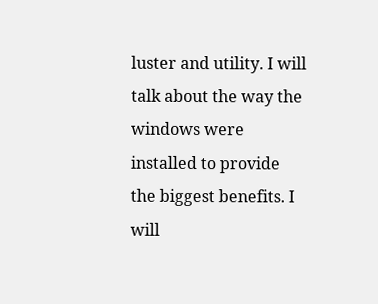luster and utility. I will talk about the way the windows were installed to provide the biggest benefits. I will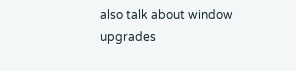also talk about window upgrades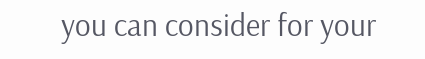you can consider for your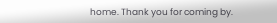home. Thank you for coming by.